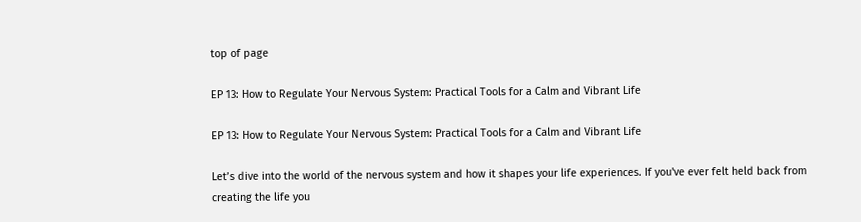top of page

EP 13: How to Regulate Your Nervous System: Practical Tools for a Calm and Vibrant Life

EP 13: How to Regulate Your Nervous System: Practical Tools for a Calm and Vibrant Life

Let’s dive into the world of the nervous system and how it shapes your life experiences. If you've ever felt held back from creating the life you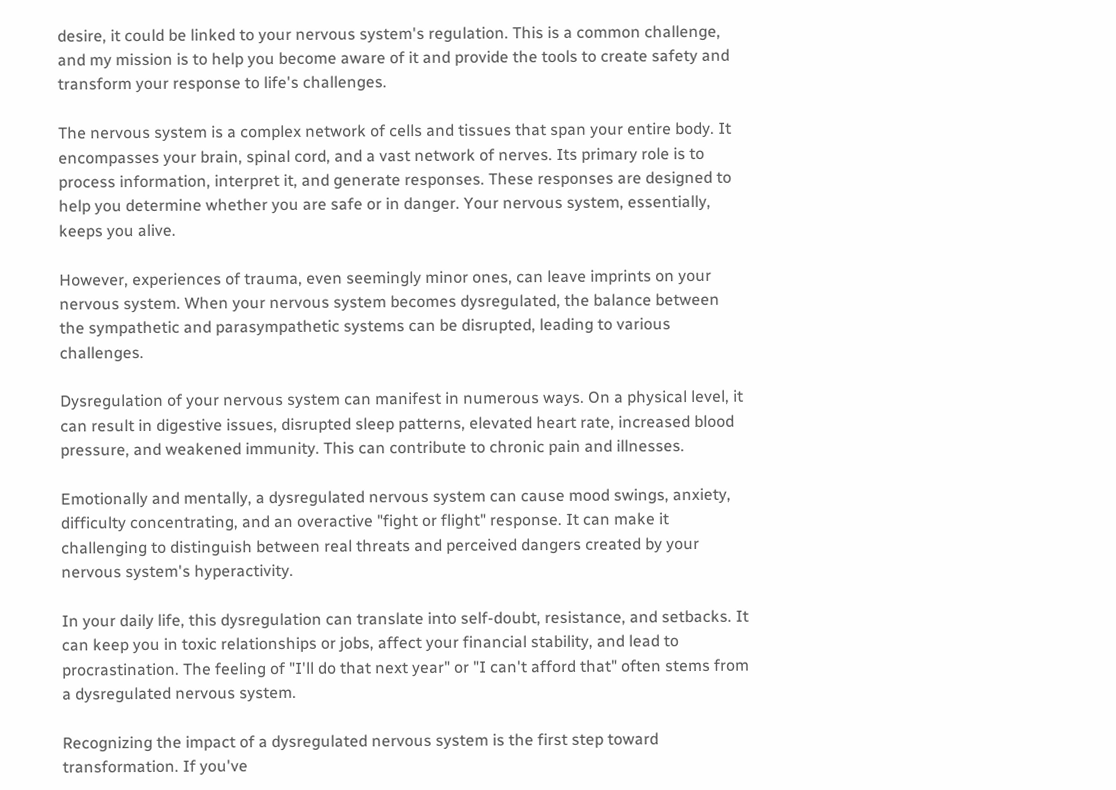desire, it could be linked to your nervous system's regulation. This is a common challenge, and my mission is to help you become aware of it and provide the tools to create safety and transform your response to life's challenges.

The nervous system is a complex network of cells and tissues that span your entire body. It encompasses your brain, spinal cord, and a vast network of nerves. Its primary role is to process information, interpret it, and generate responses. These responses are designed to help you determine whether you are safe or in danger. Your nervous system, essentially, keeps you alive.

However, experiences of trauma, even seemingly minor ones, can leave imprints on your nervous system. When your nervous system becomes dysregulated, the balance between the sympathetic and parasympathetic systems can be disrupted, leading to various challenges.

Dysregulation of your nervous system can manifest in numerous ways. On a physical level, it can result in digestive issues, disrupted sleep patterns, elevated heart rate, increased blood pressure, and weakened immunity. This can contribute to chronic pain and illnesses.

Emotionally and mentally, a dysregulated nervous system can cause mood swings, anxiety, difficulty concentrating, and an overactive "fight or flight" response. It can make it challenging to distinguish between real threats and perceived dangers created by your nervous system's hyperactivity.

In your daily life, this dysregulation can translate into self-doubt, resistance, and setbacks. It can keep you in toxic relationships or jobs, affect your financial stability, and lead to procrastination. The feeling of "I'll do that next year" or "I can't afford that" often stems from a dysregulated nervous system.

Recognizing the impact of a dysregulated nervous system is the first step toward transformation. If you've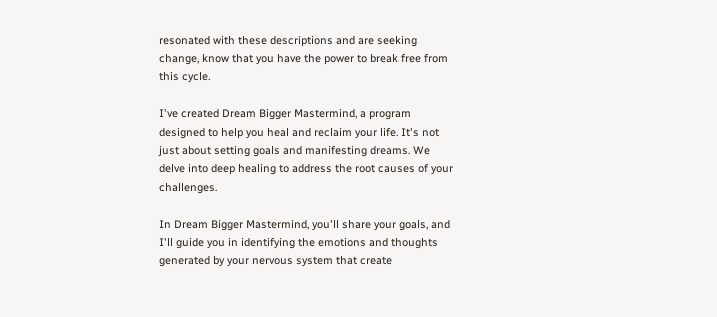resonated with these descriptions and are seeking change, know that you have the power to break free from this cycle.

I've created Dream Bigger Mastermind, a program designed to help you heal and reclaim your life. It's not just about setting goals and manifesting dreams. We delve into deep healing to address the root causes of your challenges.

In Dream Bigger Mastermind, you'll share your goals, and I'll guide you in identifying the emotions and thoughts generated by your nervous system that create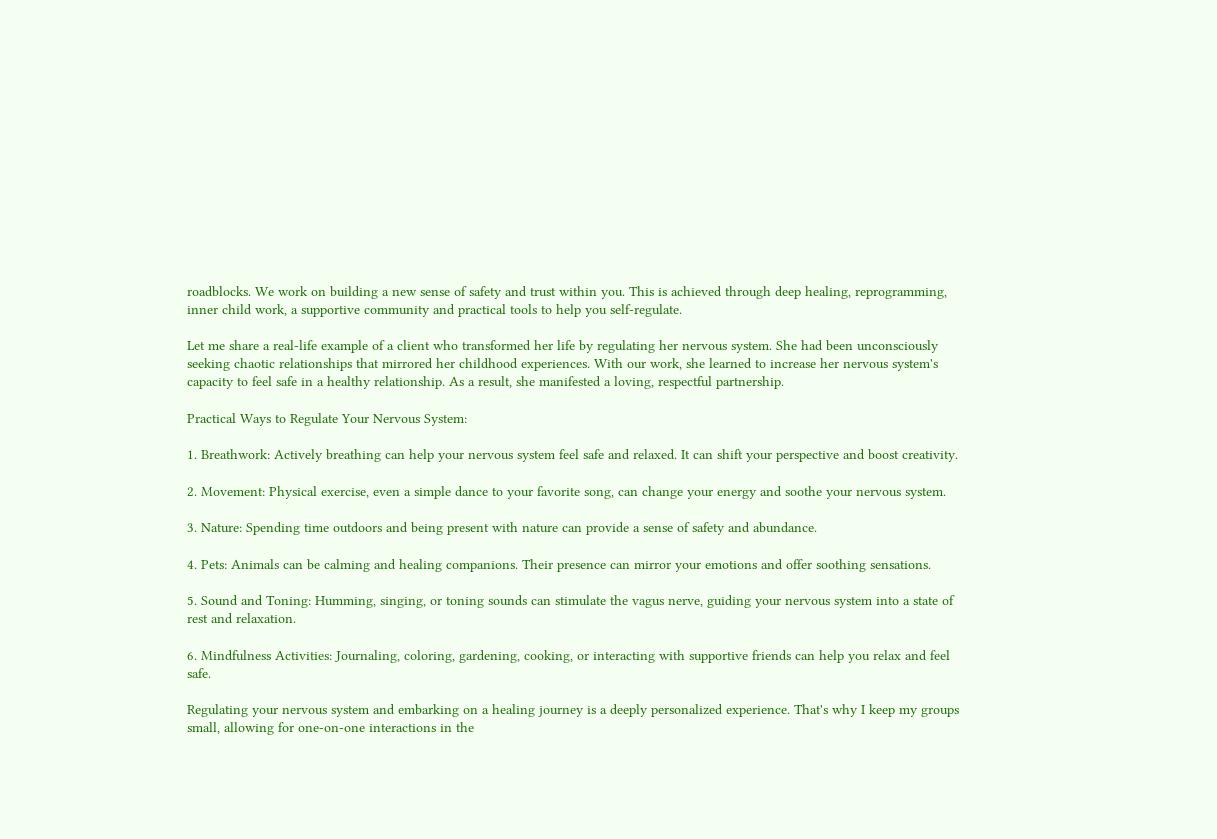roadblocks. We work on building a new sense of safety and trust within you. This is achieved through deep healing, reprogramming, inner child work, a supportive community and practical tools to help you self-regulate.

Let me share a real-life example of a client who transformed her life by regulating her nervous system. She had been unconsciously seeking chaotic relationships that mirrored her childhood experiences. With our work, she learned to increase her nervous system's capacity to feel safe in a healthy relationship. As a result, she manifested a loving, respectful partnership.

Practical Ways to Regulate Your Nervous System:

1. Breathwork: Actively breathing can help your nervous system feel safe and relaxed. It can shift your perspective and boost creativity.

2. Movement: Physical exercise, even a simple dance to your favorite song, can change your energy and soothe your nervous system.

3. Nature: Spending time outdoors and being present with nature can provide a sense of safety and abundance.

4. Pets: Animals can be calming and healing companions. Their presence can mirror your emotions and offer soothing sensations.

5. Sound and Toning: Humming, singing, or toning sounds can stimulate the vagus nerve, guiding your nervous system into a state of rest and relaxation.

6. Mindfulness Activities: Journaling, coloring, gardening, cooking, or interacting with supportive friends can help you relax and feel safe.

Regulating your nervous system and embarking on a healing journey is a deeply personalized experience. That's why I keep my groups small, allowing for one-on-one interactions in the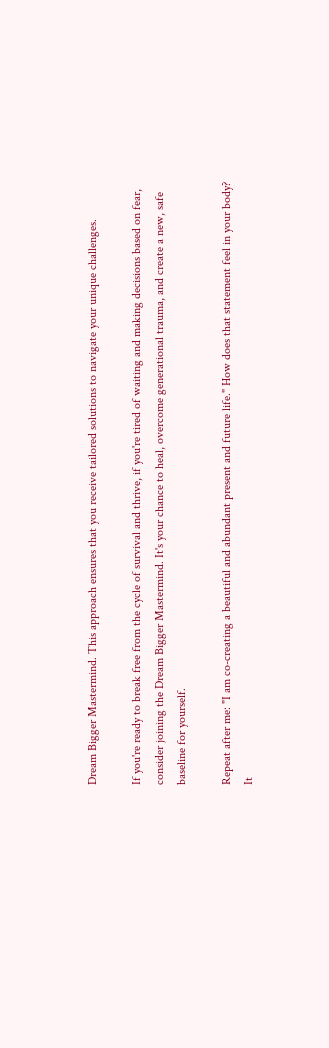Dream Bigger Mastermind. This approach ensures that you receive tailored solutions to navigate your unique challenges.

If you're ready to break free from the cycle of survival and thrive, if you're tired of waiting and making decisions based on fear, consider joining the Dream Bigger Mastermind. It's your chance to heal, overcome generational trauma, and create a new, safe baseline for yourself.

Repeat after me: "I am co-creating a beautiful and abundant present and future life." How does that statement feel in your body? It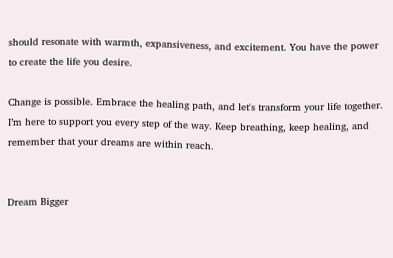should resonate with warmth, expansiveness, and excitement. You have the power to create the life you desire.

Change is possible. Embrace the healing path, and let's transform your life together. I’m here to support you every step of the way. Keep breathing, keep healing, and remember that your dreams are within reach.


Dream Bigger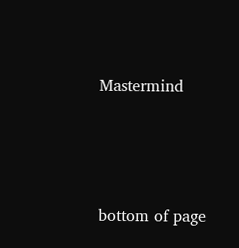Mastermind




bottom of page